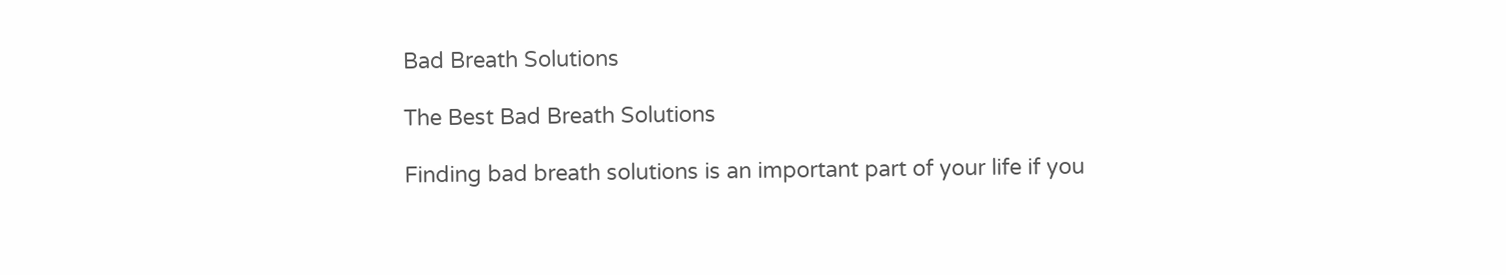Bad Breath Solutions

The Best Bad Breath Solutions

Finding bad breath solutions is an important part of your life if you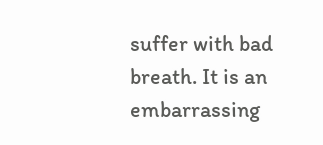suffer with bad breath. It is an embarrassing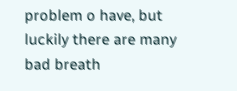problem o have, but luckily there are many bad breath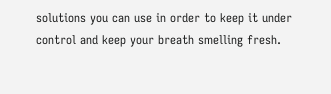solutions you can use in order to keep it under control and keep your breath smelling fresh.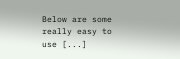Below are some really easy to use [...]